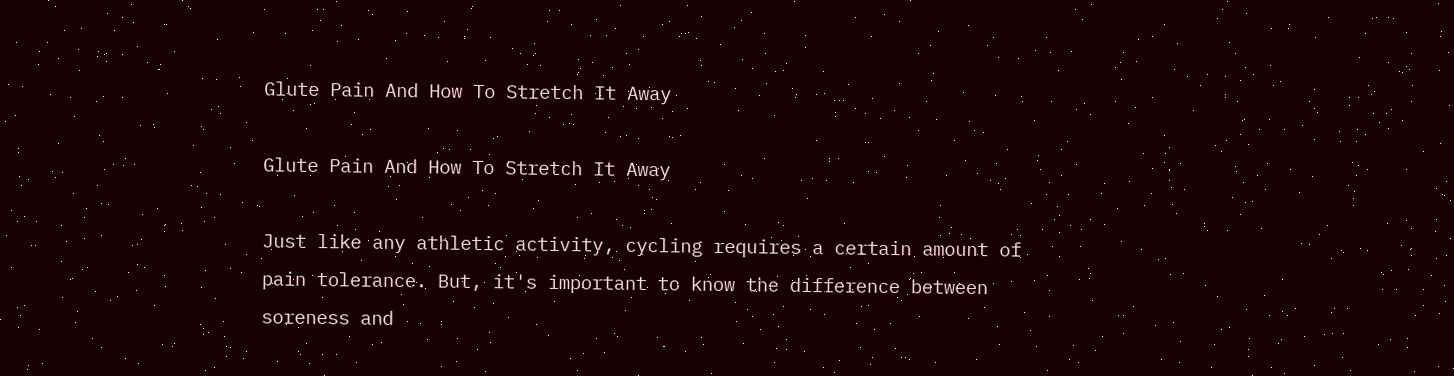Glute Pain And How To Stretch It Away

Glute Pain And How To Stretch It Away

Just like any athletic activity, cycling requires a certain amount of pain tolerance. But, it's important to know the difference between soreness and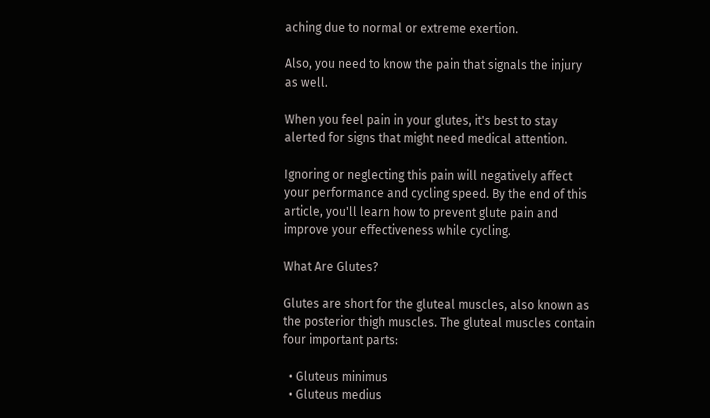aching due to normal or extreme exertion.

Also, you need to know the pain that signals the injury as well.

When you feel pain in your glutes, it's best to stay alerted for signs that might need medical attention.

Ignoring or neglecting this pain will negatively affect your performance and cycling speed. By the end of this article, you'll learn how to prevent glute pain and improve your effectiveness while cycling.

What Are Glutes?

Glutes are short for the gluteal muscles, also known as the posterior thigh muscles. The gluteal muscles contain four important parts:

  • Gluteus minimus
  • Gluteus medius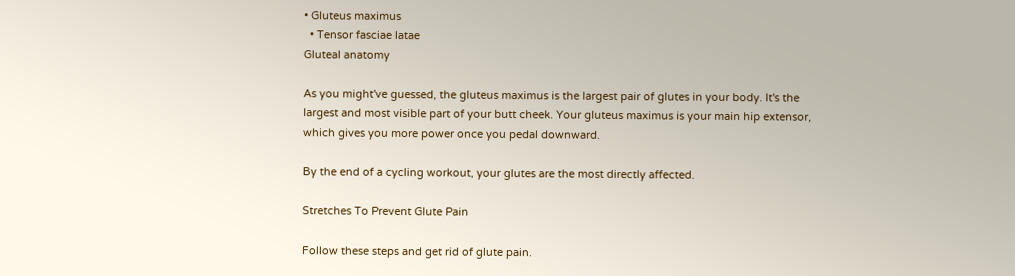• Gluteus maximus
  • Tensor fasciae latae
Gluteal anatomy

As you might've guessed, the gluteus maximus is the largest pair of glutes in your body. It's the largest and most visible part of your butt cheek. Your gluteus maximus is your main hip extensor, which gives you more power once you pedal downward.

By the end of a cycling workout, your glutes are the most directly affected.

Stretches To Prevent Glute Pain

Follow these steps and get rid of glute pain.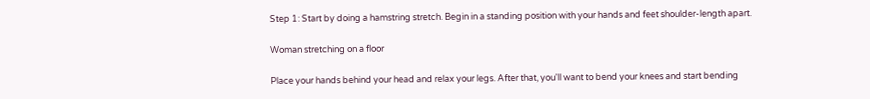Step 1: Start by doing a hamstring stretch. Begin in a standing position with your hands and feet shoulder-length apart.

Woman stretching on a floor

Place your hands behind your head and relax your legs. After that, you'll want to bend your knees and start bending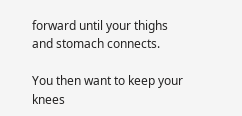forward until your thighs and stomach connects.

You then want to keep your knees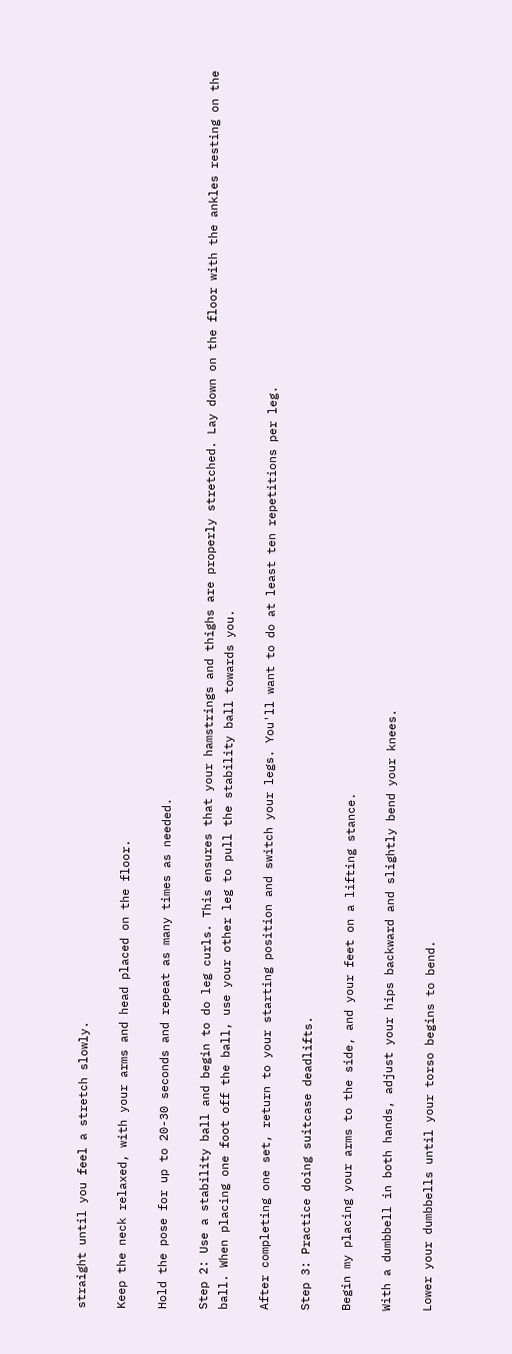straight until you feel a stretch slowly.

Keep the neck relaxed, with your arms and head placed on the floor.

Hold the pose for up to 20-30 seconds and repeat as many times as needed.

Step 2: Use a stability ball and begin to do leg curls. This ensures that your hamstrings and thighs are properly stretched. Lay down on the floor with the ankles resting on the ball. When placing one foot off the ball, use your other leg to pull the stability ball towards you.

After completing one set, return to your starting position and switch your legs. You'll want to do at least ten repetitions per leg.

Step 3: Practice doing suitcase deadlifts.

Begin my placing your arms to the side, and your feet on a lifting stance.

With a dumbbell in both hands, adjust your hips backward and slightly bend your knees.

Lower your dumbbells until your torso begins to bend.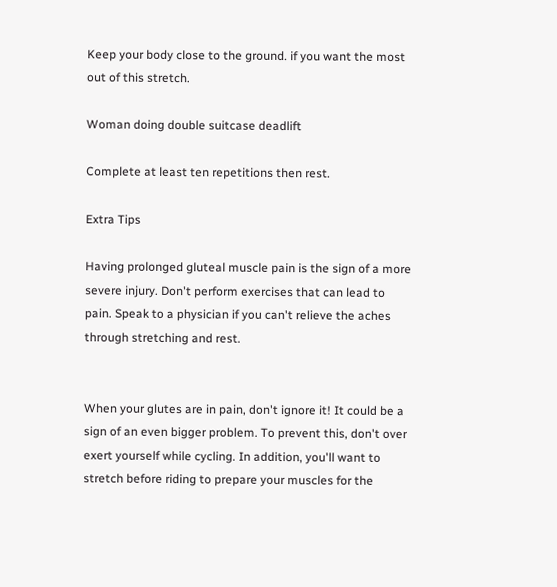Keep your body close to the ground. if you want the most out of this stretch.

Woman doing double suitcase deadlift

Complete at least ten repetitions then rest.

Extra Tips

Having prolonged gluteal muscle pain is the sign of a more severe injury. Don't perform exercises that can lead to pain. Speak to a physician if you can't relieve the aches through stretching and rest.


When your glutes are in pain, don't ignore it! It could be a sign of an even bigger problem. To prevent this, don't over exert yourself while cycling. In addition, you'll want to stretch before riding to prepare your muscles for the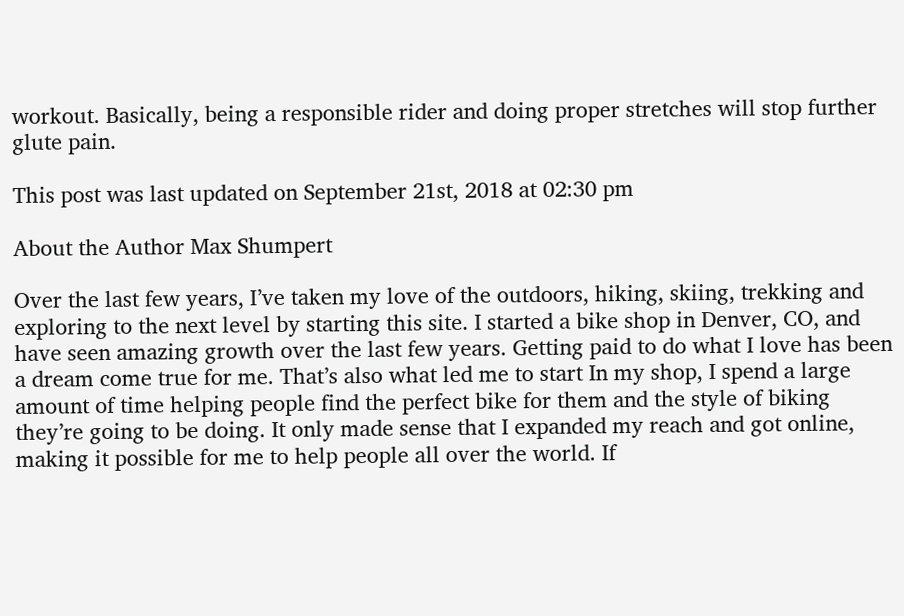workout. Basically, being a responsible rider and doing proper stretches will stop further glute pain.

This post was last updated on September 21st, 2018 at 02:30 pm

About the Author Max Shumpert

Over the last few years, I’ve taken my love of the outdoors, hiking, skiing, trekking and exploring to the next level by starting this site. I started a bike shop in Denver, CO, and have seen amazing growth over the last few years. Getting paid to do what I love has been a dream come true for me. That’s also what led me to start In my shop, I spend a large amount of time helping people find the perfect bike for them and the style of biking they’re going to be doing. It only made sense that I expanded my reach and got online, making it possible for me to help people all over the world. If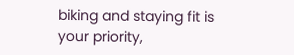biking and staying fit is your priority,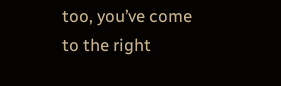too, you’ve come to the right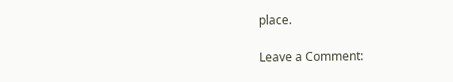place.

Leave a Comment: